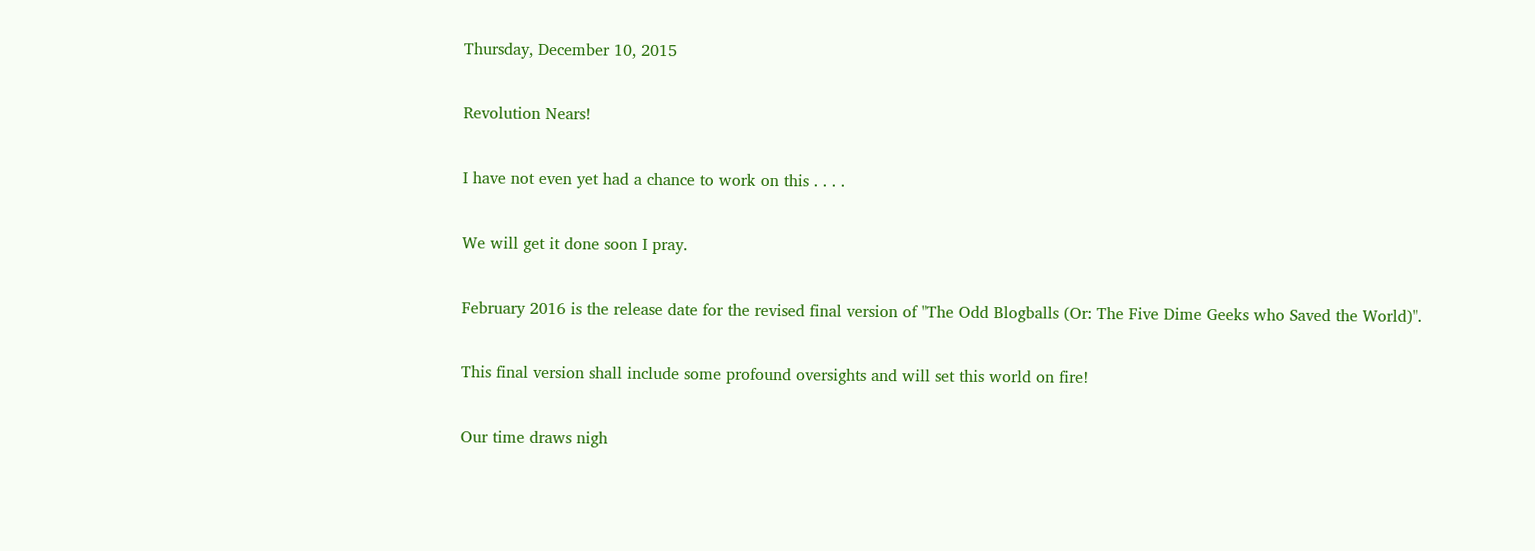Thursday, December 10, 2015

Revolution Nears!

I have not even yet had a chance to work on this . . . .

We will get it done soon I pray.

February 2016 is the release date for the revised final version of "The Odd Blogballs (Or: The Five Dime Geeks who Saved the World)".

This final version shall include some profound oversights and will set this world on fire!

Our time draws nigh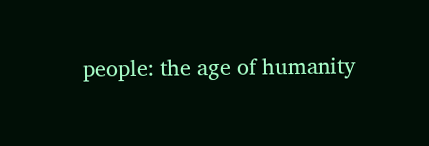people: the age of humanity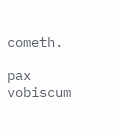cometh.

pax vobiscum